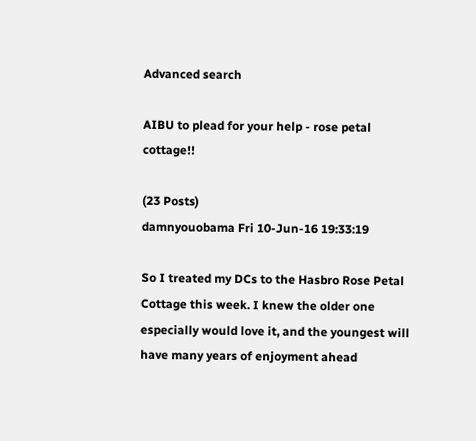Advanced search

AIBU to plead for your help - rose petal cottage!!

(23 Posts)
damnyouobama Fri 10-Jun-16 19:33:19

So I treated my DCs to the Hasbro Rose Petal Cottage this week. I knew the older one especially would love it, and the youngest will have many years of enjoyment ahead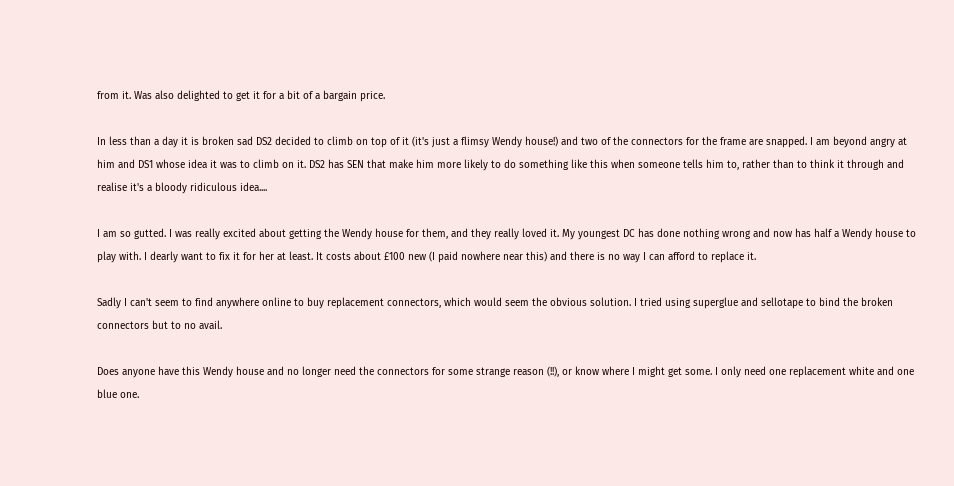from it. Was also delighted to get it for a bit of a bargain price.

In less than a day it is broken sad DS2 decided to climb on top of it (it's just a flimsy Wendy house!) and two of the connectors for the frame are snapped. I am beyond angry at him and DS1 whose idea it was to climb on it. DS2 has SEN that make him more likely to do something like this when someone tells him to, rather than to think it through and realise it's a bloody ridiculous idea....

I am so gutted. I was really excited about getting the Wendy house for them, and they really loved it. My youngest DC has done nothing wrong and now has half a Wendy house to play with. I dearly want to fix it for her at least. It costs about £100 new (I paid nowhere near this) and there is no way I can afford to replace it.

Sadly I can't seem to find anywhere online to buy replacement connectors, which would seem the obvious solution. I tried using superglue and sellotape to bind the broken connectors but to no avail.

Does anyone have this Wendy house and no longer need the connectors for some strange reason (!!), or know where I might get some. I only need one replacement white and one blue one.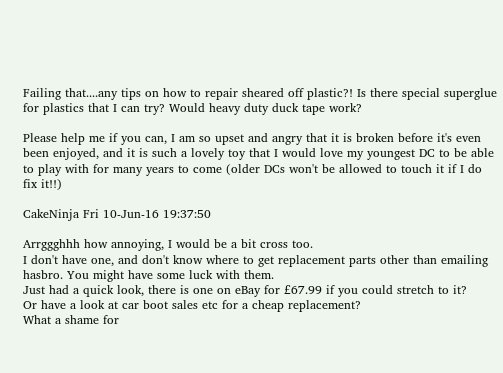Failing that....any tips on how to repair sheared off plastic?! Is there special superglue for plastics that I can try? Would heavy duty duck tape work?

Please help me if you can, I am so upset and angry that it is broken before it's even been enjoyed, and it is such a lovely toy that I would love my youngest DC to be able to play with for many years to come (older DCs won't be allowed to touch it if I do fix it!!)

CakeNinja Fri 10-Jun-16 19:37:50

Arrggghhh how annoying, I would be a bit cross too.
I don't have one, and don't know where to get replacement parts other than emailing hasbro. You might have some luck with them.
Just had a quick look, there is one on eBay for £67.99 if you could stretch to it?
Or have a look at car boot sales etc for a cheap replacement?
What a shame for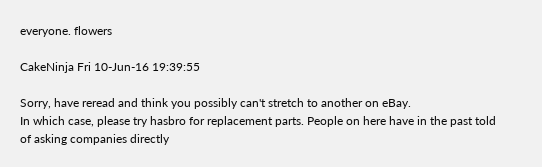everyone. flowers

CakeNinja Fri 10-Jun-16 19:39:55

Sorry, have reread and think you possibly can't stretch to another on eBay.
In which case, please try hasbro for replacement parts. People on here have in the past told of asking companies directly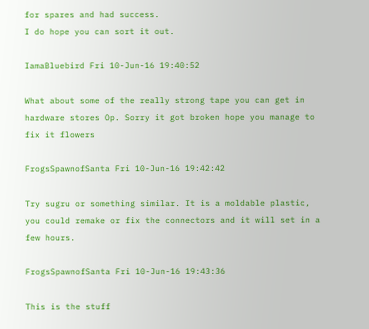for spares and had success.
I do hope you can sort it out.

IamaBluebird Fri 10-Jun-16 19:40:52

What about some of the really strong tape you can get in hardware stores Op. Sorry it got broken hope you manage to fix it flowers

FrogsSpawnofSanta Fri 10-Jun-16 19:42:42

Try sugru or something similar. It is a moldable plastic, you could remake or fix the connectors and it will set in a few hours.

FrogsSpawnofSanta Fri 10-Jun-16 19:43:36

This is the stuff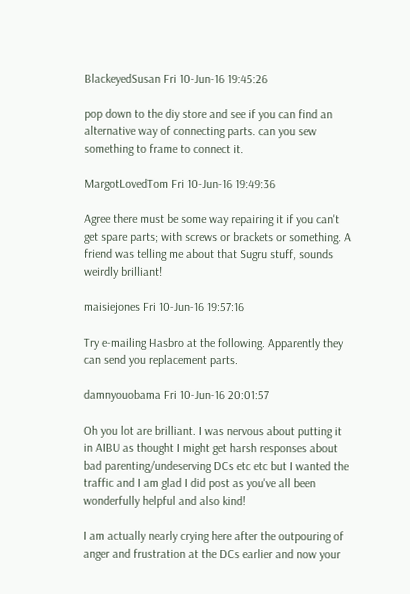BlackeyedSusan Fri 10-Jun-16 19:45:26

pop down to the diy store and see if you can find an alternative way of connecting parts. can you sew something to frame to connect it.

MargotLovedTom Fri 10-Jun-16 19:49:36

Agree there must be some way repairing it if you can't get spare parts; with screws or brackets or something. A friend was telling me about that Sugru stuff, sounds weirdly brilliant!

maisiejones Fri 10-Jun-16 19:57:16

Try e-mailing Hasbro at the following. Apparently they can send you replacement parts.

damnyouobama Fri 10-Jun-16 20:01:57

Oh you lot are brilliant. I was nervous about putting it in AIBU as thought I might get harsh responses about bad parenting/undeserving DCs etc etc but I wanted the traffic and I am glad I did post as you've all been wonderfully helpful and also kind!

I am actually nearly crying here after the outpouring of anger and frustration at the DCs earlier and now your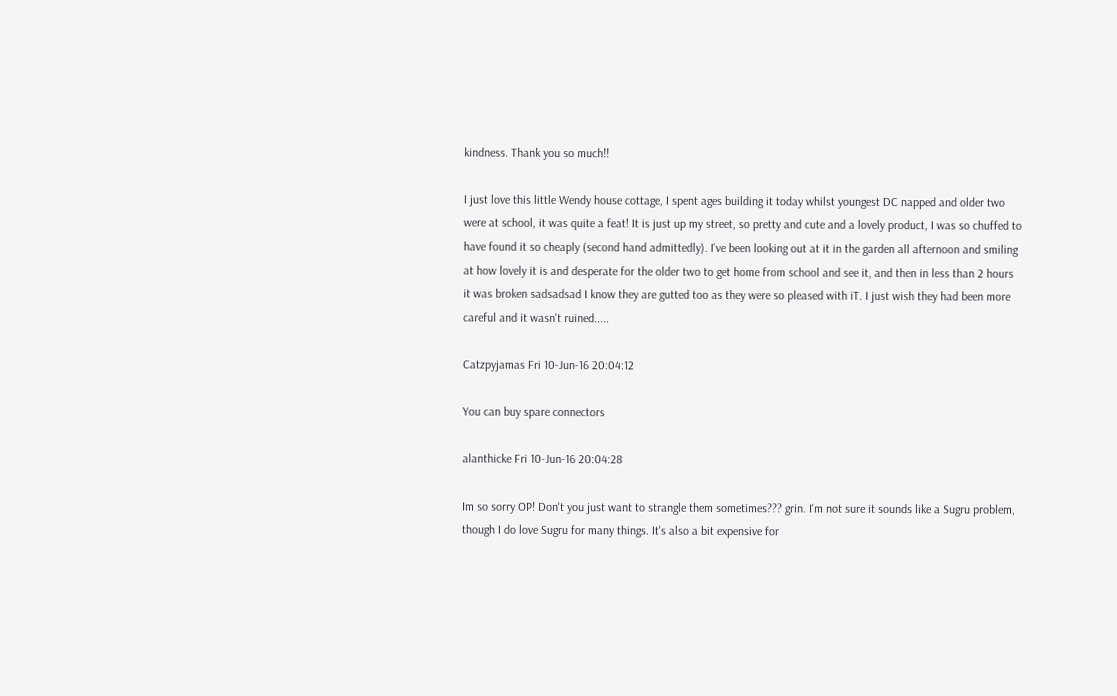kindness. Thank you so much!!

I just love this little Wendy house cottage, I spent ages building it today whilst youngest DC napped and older two were at school, it was quite a feat! It is just up my street, so pretty and cute and a lovely product, I was so chuffed to have found it so cheaply (second hand admittedly). I've been looking out at it in the garden all afternoon and smiling at how lovely it is and desperate for the older two to get home from school and see it, and then in less than 2 hours it was broken sadsadsad I know they are gutted too as they were so pleased with iT. I just wish they had been more careful and it wasn't ruined.....

Catzpyjamas Fri 10-Jun-16 20:04:12

You can buy spare connectors

alanthicke Fri 10-Jun-16 20:04:28

Im so sorry OP! Don't you just want to strangle them sometimes??? grin. I'm not sure it sounds like a Sugru problem, though I do love Sugru for many things. It's also a bit expensive for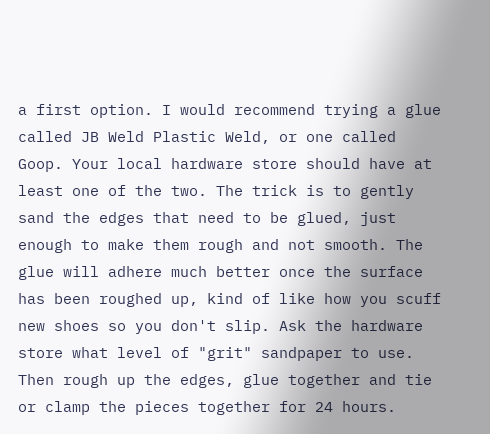a first option. I would recommend trying a glue called JB Weld Plastic Weld, or one called Goop. Your local hardware store should have at least one of the two. The trick is to gently sand the edges that need to be glued, just enough to make them rough and not smooth. The glue will adhere much better once the surface has been roughed up, kind of like how you scuff new shoes so you don't slip. Ask the hardware store what level of "grit" sandpaper to use. Then rough up the edges, glue together and tie or clamp the pieces together for 24 hours.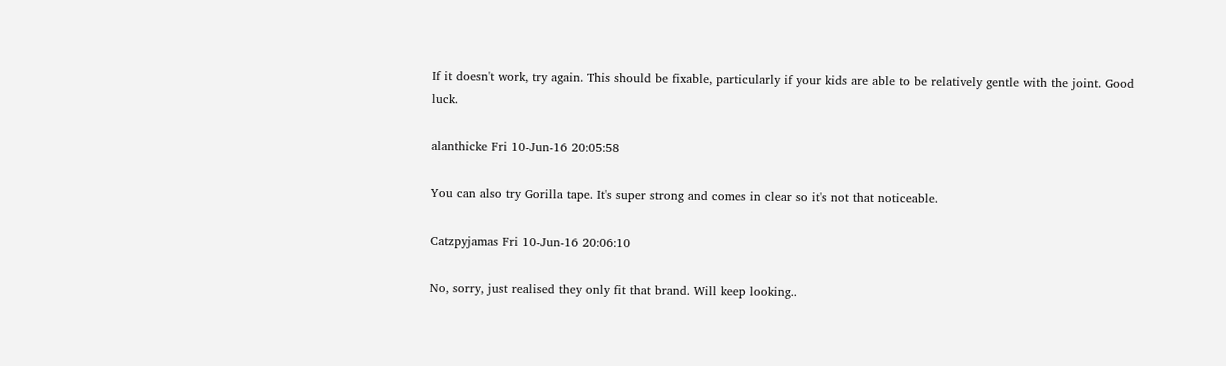If it doesn't work, try again. This should be fixable, particularly if your kids are able to be relatively gentle with the joint. Good luck.

alanthicke Fri 10-Jun-16 20:05:58

You can also try Gorilla tape. It's super strong and comes in clear so it's not that noticeable.

Catzpyjamas Fri 10-Jun-16 20:06:10

No, sorry, just realised they only fit that brand. Will keep looking..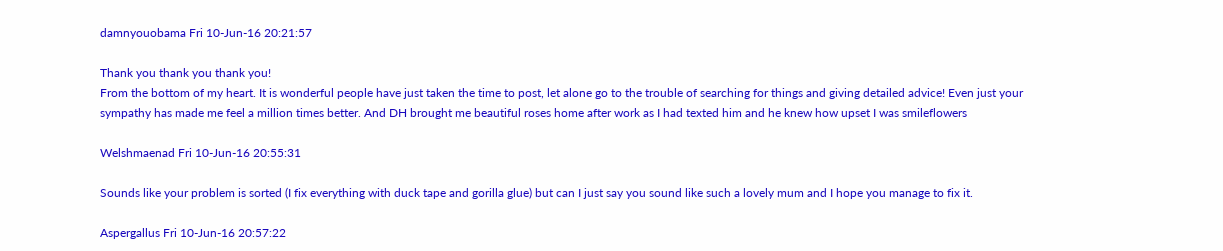damnyouobama Fri 10-Jun-16 20:21:57

Thank you thank you thank you!
From the bottom of my heart. It is wonderful people have just taken the time to post, let alone go to the trouble of searching for things and giving detailed advice! Even just your sympathy has made me feel a million times better. And DH brought me beautiful roses home after work as I had texted him and he knew how upset I was smileflowers

Welshmaenad Fri 10-Jun-16 20:55:31

Sounds like your problem is sorted (I fix everything with duck tape and gorilla glue) but can I just say you sound like such a lovely mum and I hope you manage to fix it.

Aspergallus Fri 10-Jun-16 20:57:22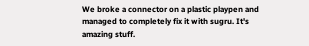We broke a connector on a plastic playpen and managed to completely fix it with sugru. It's amazing stuff.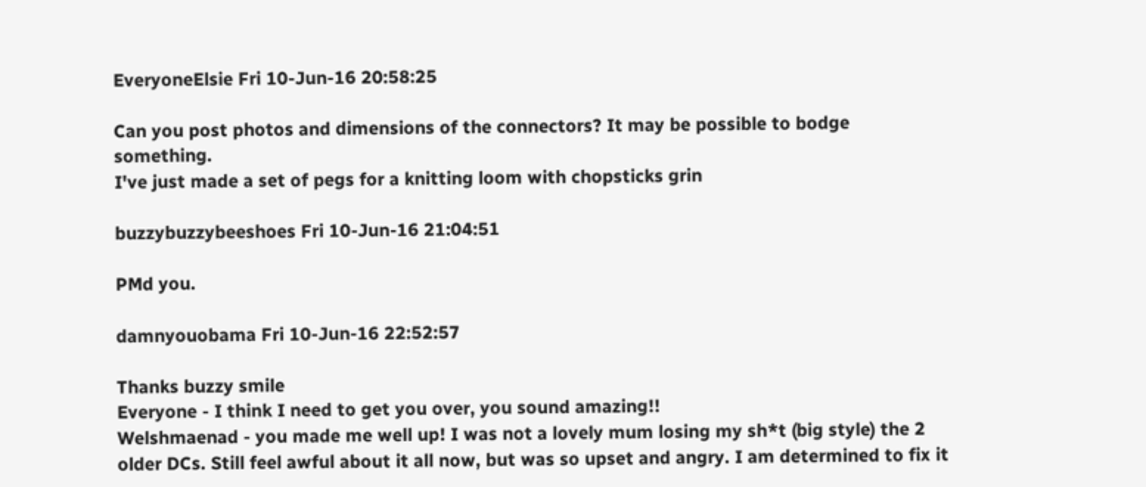EveryoneElsie Fri 10-Jun-16 20:58:25

Can you post photos and dimensions of the connectors? It may be possible to bodge something.
I've just made a set of pegs for a knitting loom with chopsticks grin

buzzybuzzybeeshoes Fri 10-Jun-16 21:04:51

PMd you.

damnyouobama Fri 10-Jun-16 22:52:57

Thanks buzzy smile
Everyone - I think I need to get you over, you sound amazing!!
Welshmaenad - you made me well up! I was not a lovely mum losing my sh*t (big style) the 2 older DCs. Still feel awful about it all now, but was so upset and angry. I am determined to fix it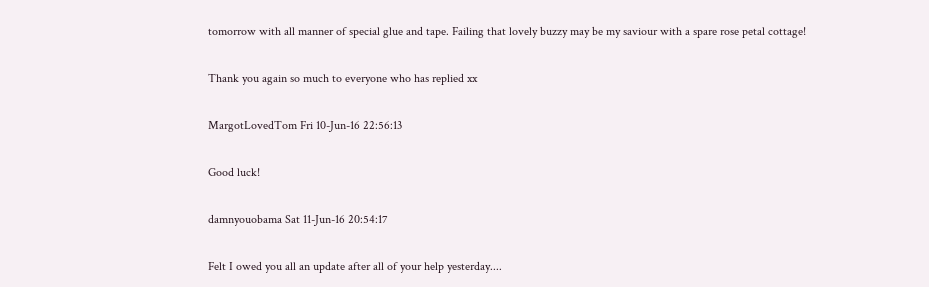tomorrow with all manner of special glue and tape. Failing that lovely buzzy may be my saviour with a spare rose petal cottage!

Thank you again so much to everyone who has replied xx

MargotLovedTom Fri 10-Jun-16 22:56:13

Good luck!

damnyouobama Sat 11-Jun-16 20:54:17

Felt I owed you all an update after all of your help yesterday....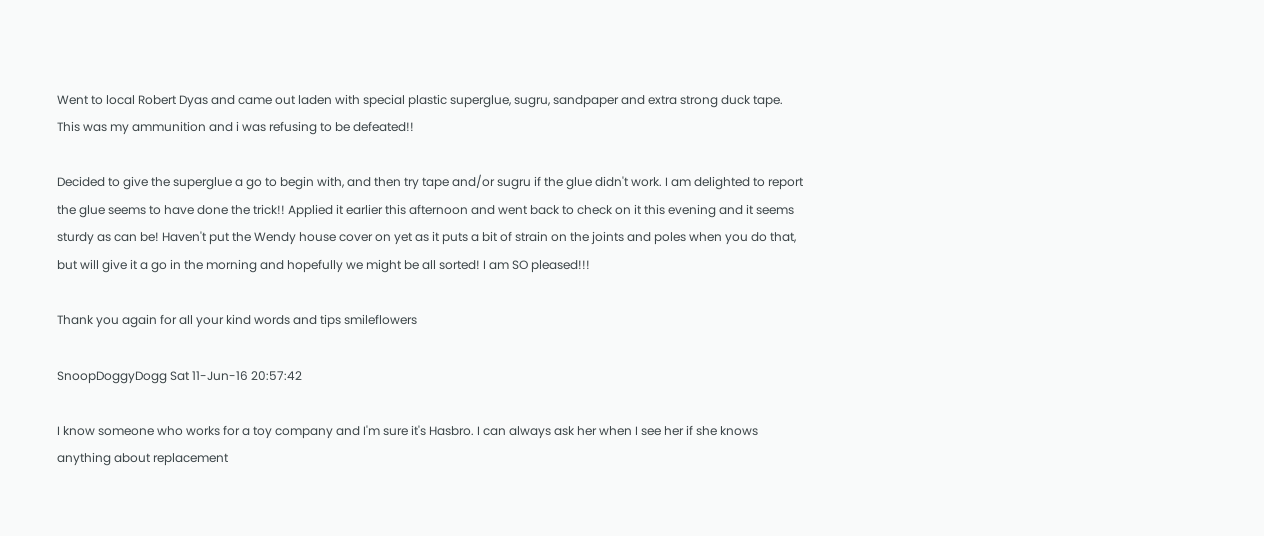Went to local Robert Dyas and came out laden with special plastic superglue, sugru, sandpaper and extra strong duck tape. This was my ammunition and i was refusing to be defeated!!

Decided to give the superglue a go to begin with, and then try tape and/or sugru if the glue didn't work. I am delighted to report the glue seems to have done the trick!! Applied it earlier this afternoon and went back to check on it this evening and it seems sturdy as can be! Haven't put the Wendy house cover on yet as it puts a bit of strain on the joints and poles when you do that, but will give it a go in the morning and hopefully we might be all sorted! I am SO pleased!!!

Thank you again for all your kind words and tips smileflowers

SnoopDoggyDogg Sat 11-Jun-16 20:57:42

I know someone who works for a toy company and I'm sure it's Hasbro. I can always ask her when I see her if she knows anything about replacement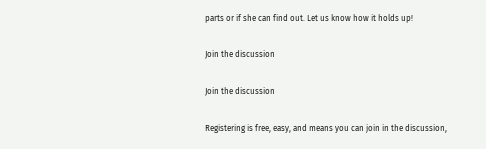parts or if she can find out. Let us know how it holds up!

Join the discussion

Join the discussion

Registering is free, easy, and means you can join in the discussion,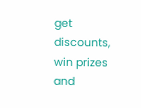get discounts, win prizes and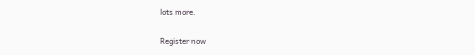lots more.

Register now